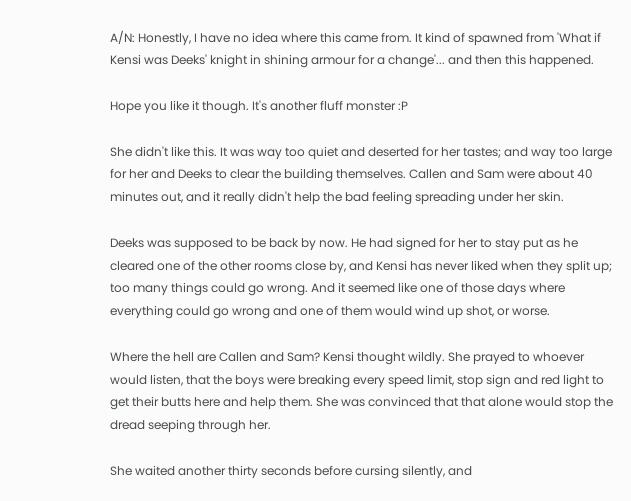A/N: Honestly, I have no idea where this came from. It kind of spawned from 'What if Kensi was Deeks' knight in shining armour for a change'... and then this happened.

Hope you like it though. It's another fluff monster :P

She didn't like this. It was way too quiet and deserted for her tastes; and way too large for her and Deeks to clear the building themselves. Callen and Sam were about 40 minutes out, and it really didn't help the bad feeling spreading under her skin.

Deeks was supposed to be back by now. He had signed for her to stay put as he cleared one of the other rooms close by, and Kensi has never liked when they split up; too many things could go wrong. And it seemed like one of those days where everything could go wrong and one of them would wind up shot, or worse.

Where the hell are Callen and Sam? Kensi thought wildly. She prayed to whoever would listen, that the boys were breaking every speed limit, stop sign and red light to get their butts here and help them. She was convinced that that alone would stop the dread seeping through her.

She waited another thirty seconds before cursing silently, and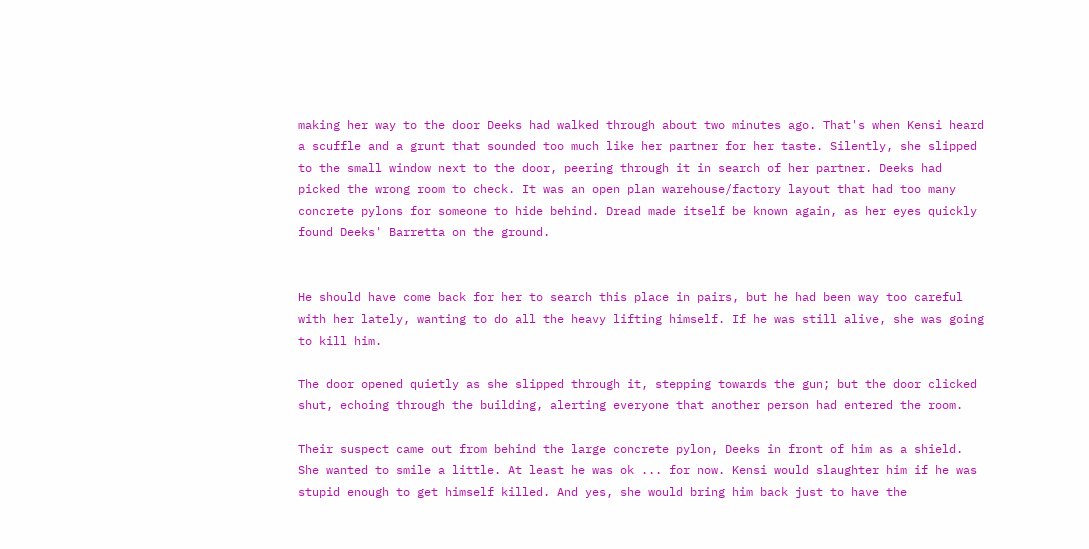making her way to the door Deeks had walked through about two minutes ago. That's when Kensi heard a scuffle and a grunt that sounded too much like her partner for her taste. Silently, she slipped to the small window next to the door, peering through it in search of her partner. Deeks had picked the wrong room to check. It was an open plan warehouse/factory layout that had too many concrete pylons for someone to hide behind. Dread made itself be known again, as her eyes quickly found Deeks' Barretta on the ground.


He should have come back for her to search this place in pairs, but he had been way too careful with her lately, wanting to do all the heavy lifting himself. If he was still alive, she was going to kill him.

The door opened quietly as she slipped through it, stepping towards the gun; but the door clicked shut, echoing through the building, alerting everyone that another person had entered the room.

Their suspect came out from behind the large concrete pylon, Deeks in front of him as a shield. She wanted to smile a little. At least he was ok ... for now. Kensi would slaughter him if he was stupid enough to get himself killed. And yes, she would bring him back just to have the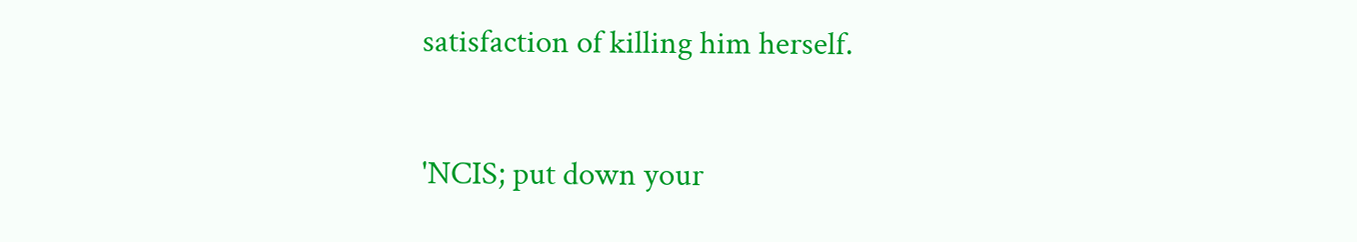satisfaction of killing him herself.

'NCIS; put down your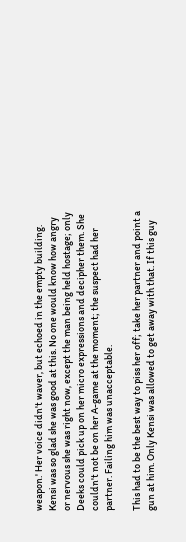weapon.' Her voice didn't waver, but echoed in the empty building. Kensi was so glad she was good at this. No one would know how angry or nervous she was right now, except the man being held hostage; only Deeks could pick up on her micro expressions and decipher them. She couldn't not be on her A-game at the moment; the suspect had her partner. Failing him was unacceptable.

This had to be the best way to piss her off; take her partner and point a gun at him. Only Kensi was allowed to get away with that. If this guy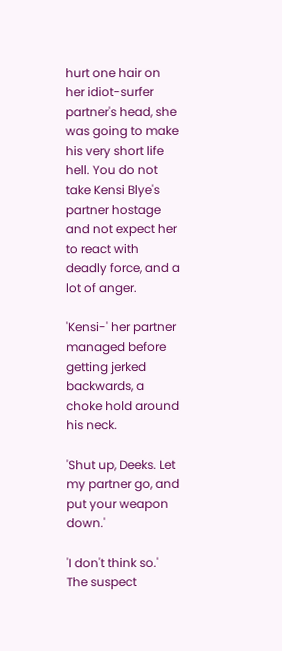hurt one hair on her idiot-surfer partner's head, she was going to make his very short life hell. You do not take Kensi Blye's partner hostage and not expect her to react with deadly force, and a lot of anger.

'Kensi-' her partner managed before getting jerked backwards, a choke hold around his neck.

'Shut up, Deeks. Let my partner go, and put your weapon down.'

'I don't think so.' The suspect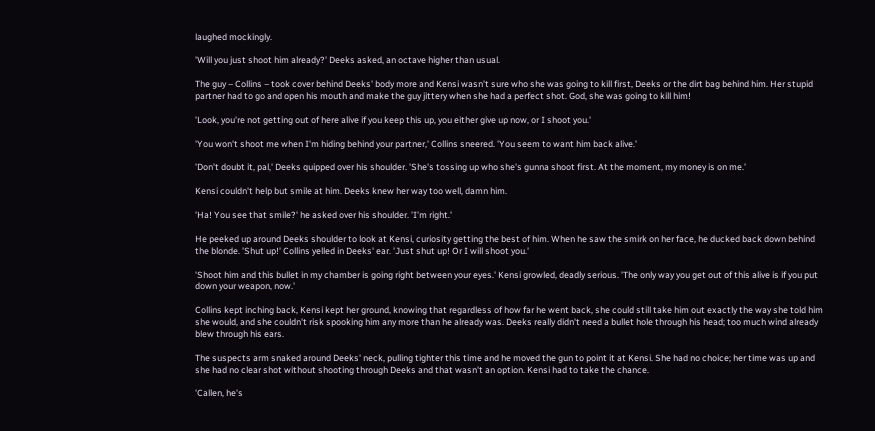laughed mockingly.

'Will you just shoot him already?' Deeks asked, an octave higher than usual.

The guy – Collins – took cover behind Deeks' body more and Kensi wasn't sure who she was going to kill first, Deeks or the dirt bag behind him. Her stupid partner had to go and open his mouth and make the guy jittery when she had a perfect shot. God, she was going to kill him!

'Look, you're not getting out of here alive if you keep this up, you either give up now, or I shoot you.'

'You won't shoot me when I'm hiding behind your partner,' Collins sneered. 'You seem to want him back alive.'

'Don't doubt it, pal,' Deeks quipped over his shoulder. 'She's tossing up who she's gunna shoot first. At the moment, my money is on me.'

Kensi couldn't help but smile at him. Deeks knew her way too well, damn him.

'Ha! You see that smile?' he asked over his shoulder. 'I'm right.'

He peeked up around Deeks shoulder to look at Kensi, curiosity getting the best of him. When he saw the smirk on her face, he ducked back down behind the blonde. 'Shut up!' Collins yelled in Deeks' ear. 'Just shut up! Or I will shoot you.'

'Shoot him and this bullet in my chamber is going right between your eyes.' Kensi growled, deadly serious. 'The only way you get out of this alive is if you put down your weapon, now.'

Collins kept inching back, Kensi kept her ground, knowing that regardless of how far he went back, she could still take him out exactly the way she told him she would, and she couldn't risk spooking him any more than he already was. Deeks really didn't need a bullet hole through his head; too much wind already blew through his ears.

The suspects arm snaked around Deeks' neck, pulling tighter this time and he moved the gun to point it at Kensi. She had no choice; her time was up and she had no clear shot without shooting through Deeks and that wasn't an option. Kensi had to take the chance.

'Callen, he's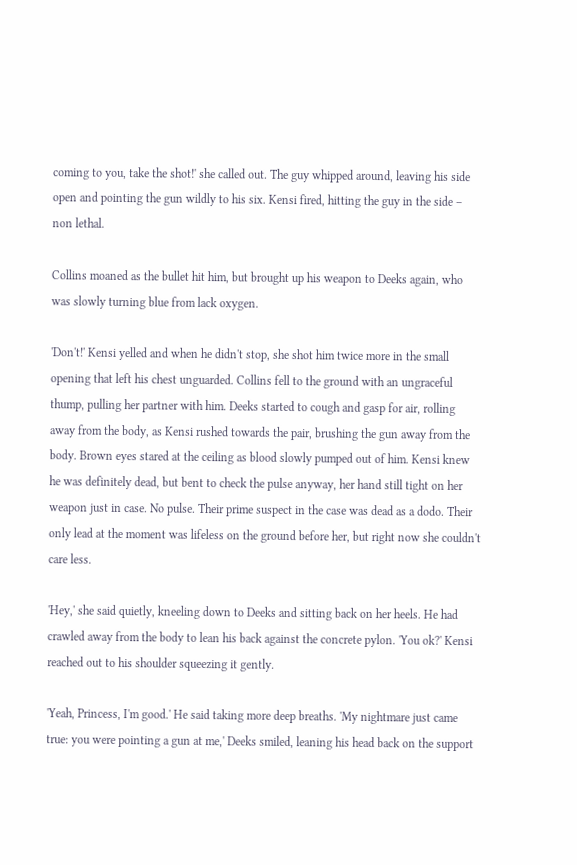coming to you, take the shot!' she called out. The guy whipped around, leaving his side open and pointing the gun wildly to his six. Kensi fired, hitting the guy in the side – non lethal.

Collins moaned as the bullet hit him, but brought up his weapon to Deeks again, who was slowly turning blue from lack oxygen.

'Don't!' Kensi yelled and when he didn't stop, she shot him twice more in the small opening that left his chest unguarded. Collins fell to the ground with an ungraceful thump, pulling her partner with him. Deeks started to cough and gasp for air, rolling away from the body, as Kensi rushed towards the pair, brushing the gun away from the body. Brown eyes stared at the ceiling as blood slowly pumped out of him. Kensi knew he was definitely dead, but bent to check the pulse anyway, her hand still tight on her weapon just in case. No pulse. Their prime suspect in the case was dead as a dodo. Their only lead at the moment was lifeless on the ground before her, but right now she couldn't care less.

'Hey,' she said quietly, kneeling down to Deeks and sitting back on her heels. He had crawled away from the body to lean his back against the concrete pylon. 'You ok?' Kensi reached out to his shoulder squeezing it gently.

'Yeah, Princess, I'm good.' He said taking more deep breaths. 'My nightmare just came true: you were pointing a gun at me,' Deeks smiled, leaning his head back on the support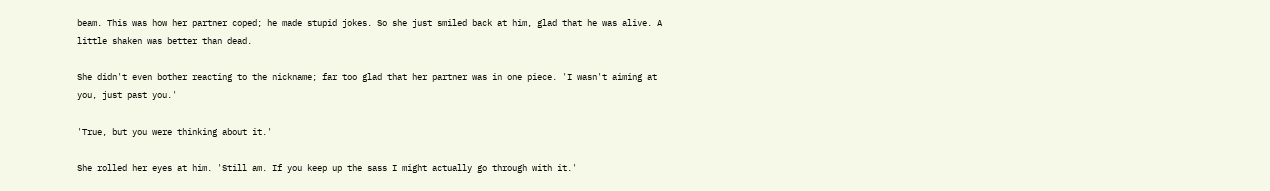beam. This was how her partner coped; he made stupid jokes. So she just smiled back at him, glad that he was alive. A little shaken was better than dead.

She didn't even bother reacting to the nickname; far too glad that her partner was in one piece. 'I wasn't aiming at you, just past you.'

'True, but you were thinking about it.'

She rolled her eyes at him. 'Still am. If you keep up the sass I might actually go through with it.'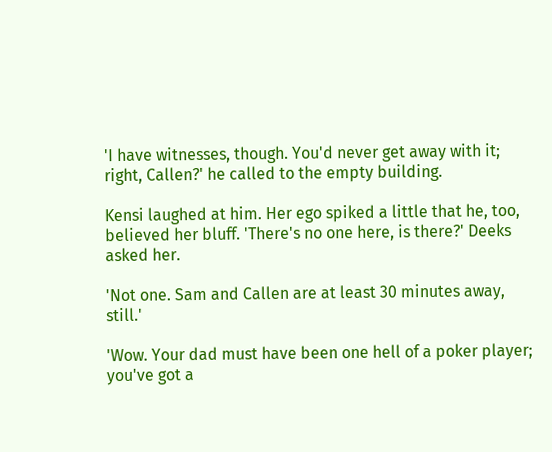'I have witnesses, though. You'd never get away with it; right, Callen?' he called to the empty building.

Kensi laughed at him. Her ego spiked a little that he, too, believed her bluff. 'There's no one here, is there?' Deeks asked her.

'Not one. Sam and Callen are at least 30 minutes away, still.'

'Wow. Your dad must have been one hell of a poker player; you've got a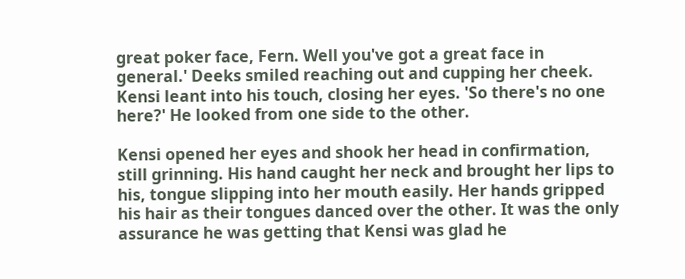great poker face, Fern. Well you've got a great face in general.' Deeks smiled reaching out and cupping her cheek. Kensi leant into his touch, closing her eyes. 'So there's no one here?' He looked from one side to the other.

Kensi opened her eyes and shook her head in confirmation, still grinning. His hand caught her neck and brought her lips to his, tongue slipping into her mouth easily. Her hands gripped his hair as their tongues danced over the other. It was the only assurance he was getting that Kensi was glad he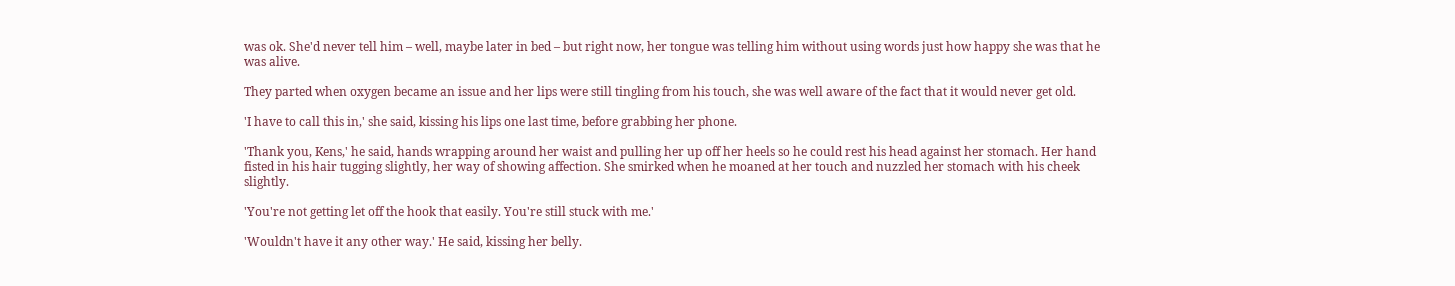was ok. She'd never tell him – well, maybe later in bed – but right now, her tongue was telling him without using words just how happy she was that he was alive.

They parted when oxygen became an issue and her lips were still tingling from his touch, she was well aware of the fact that it would never get old.

'I have to call this in,' she said, kissing his lips one last time, before grabbing her phone.

'Thank you, Kens,' he said, hands wrapping around her waist and pulling her up off her heels so he could rest his head against her stomach. Her hand fisted in his hair tugging slightly, her way of showing affection. She smirked when he moaned at her touch and nuzzled her stomach with his cheek slightly.

'You're not getting let off the hook that easily. You're still stuck with me.'

'Wouldn't have it any other way.' He said, kissing her belly.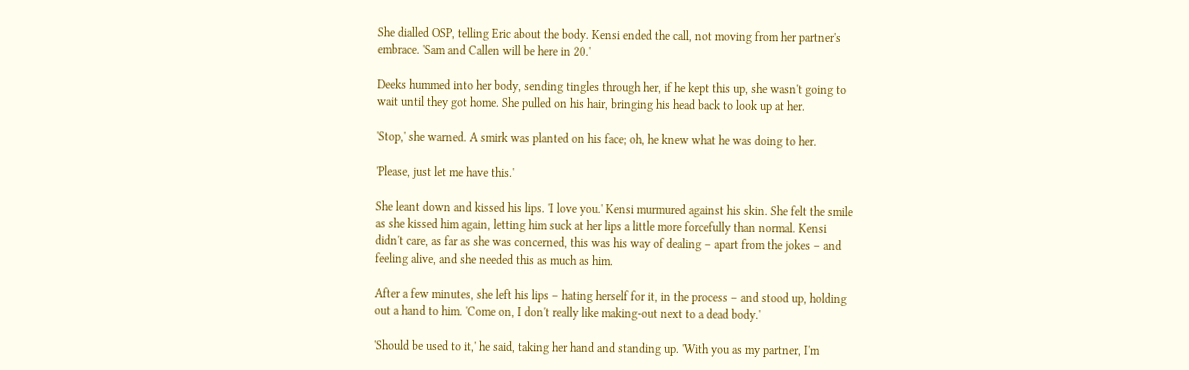She dialled OSP, telling Eric about the body. Kensi ended the call, not moving from her partner's embrace. 'Sam and Callen will be here in 20.'

Deeks hummed into her body, sending tingles through her, if he kept this up, she wasn't going to wait until they got home. She pulled on his hair, bringing his head back to look up at her.

'Stop,' she warned. A smirk was planted on his face; oh, he knew what he was doing to her.

'Please, just let me have this.'

She leant down and kissed his lips. 'I love you.' Kensi murmured against his skin. She felt the smile as she kissed him again, letting him suck at her lips a little more forcefully than normal. Kensi didn't care, as far as she was concerned, this was his way of dealing – apart from the jokes – and feeling alive, and she needed this as much as him.

After a few minutes, she left his lips – hating herself for it, in the process – and stood up, holding out a hand to him. 'Come on, I don't really like making-out next to a dead body.'

'Should be used to it,' he said, taking her hand and standing up. 'With you as my partner, I'm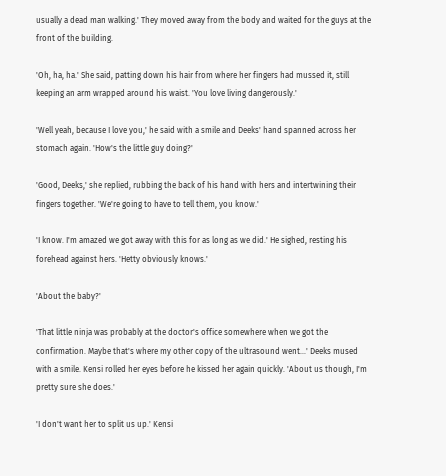usually a dead man walking.' They moved away from the body and waited for the guys at the front of the building.

'Oh, ha, ha.' She said, patting down his hair from where her fingers had mussed it, still keeping an arm wrapped around his waist. 'You love living dangerously.'

'Well yeah, because I love you,' he said with a smile and Deeks' hand spanned across her stomach again. 'How's the little guy doing?'

'Good, Deeks,' she replied, rubbing the back of his hand with hers and intertwining their fingers together. 'We're going to have to tell them, you know.'

'I know. I'm amazed we got away with this for as long as we did.' He sighed, resting his forehead against hers. 'Hetty obviously knows.'

'About the baby?'

'That little ninja was probably at the doctor's office somewhere when we got the confirmation. Maybe that's where my other copy of the ultrasound went...' Deeks mused with a smile. Kensi rolled her eyes before he kissed her again quickly. 'About us though, I'm pretty sure she does.'

'I don't want her to split us up.' Kensi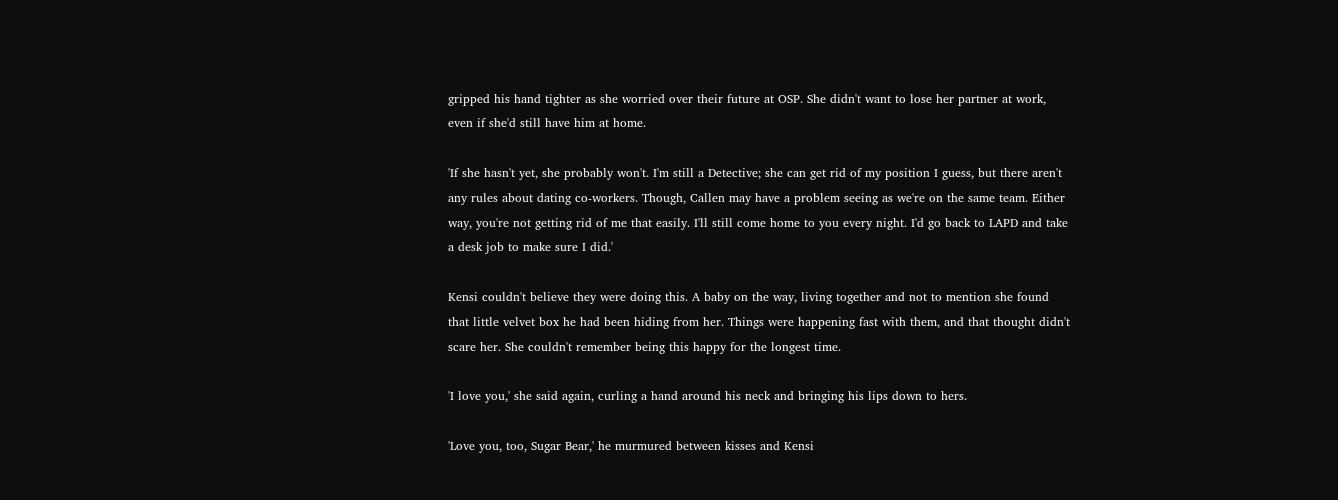gripped his hand tighter as she worried over their future at OSP. She didn't want to lose her partner at work, even if she'd still have him at home.

'If she hasn't yet, she probably won't. I'm still a Detective; she can get rid of my position I guess, but there aren't any rules about dating co-workers. Though, Callen may have a problem seeing as we're on the same team. Either way, you're not getting rid of me that easily. I'll still come home to you every night. I'd go back to LAPD and take a desk job to make sure I did.'

Kensi couldn't believe they were doing this. A baby on the way, living together and not to mention she found that little velvet box he had been hiding from her. Things were happening fast with them, and that thought didn't scare her. She couldn't remember being this happy for the longest time.

'I love you,' she said again, curling a hand around his neck and bringing his lips down to hers.

'Love you, too, Sugar Bear,' he murmured between kisses and Kensi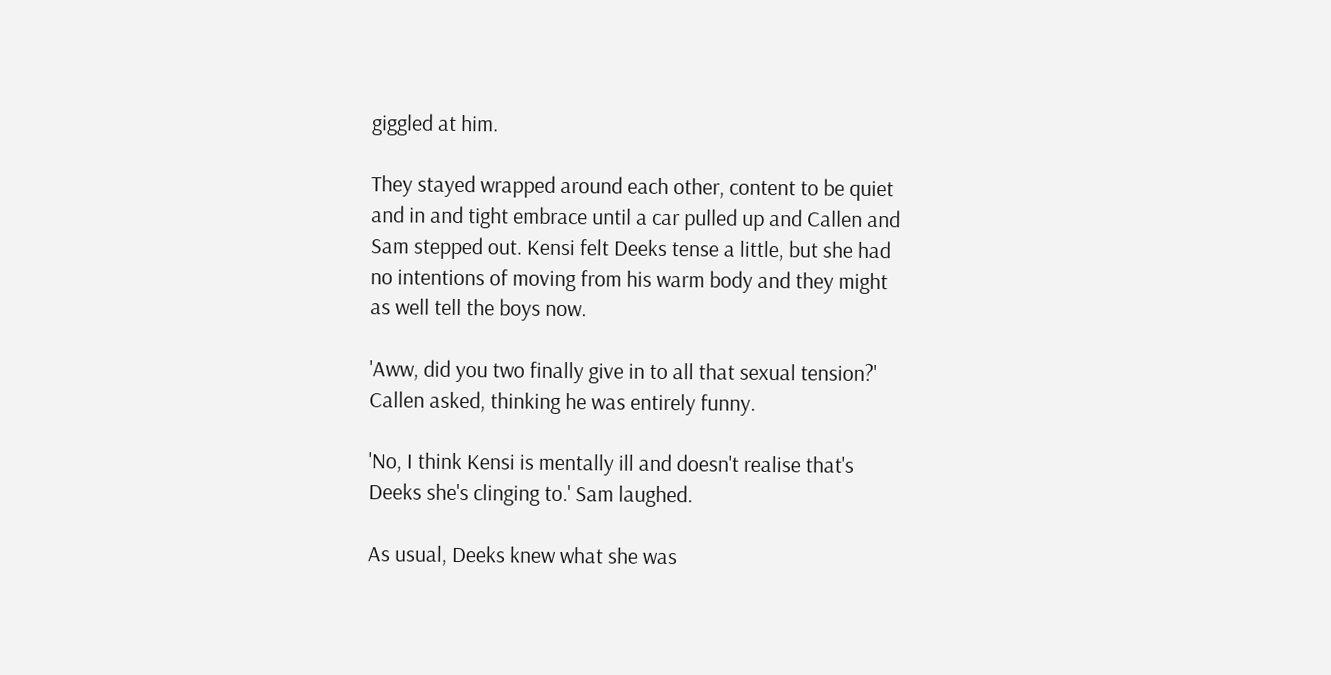giggled at him.

They stayed wrapped around each other, content to be quiet and in and tight embrace until a car pulled up and Callen and Sam stepped out. Kensi felt Deeks tense a little, but she had no intentions of moving from his warm body and they might as well tell the boys now.

'Aww, did you two finally give in to all that sexual tension?' Callen asked, thinking he was entirely funny.

'No, I think Kensi is mentally ill and doesn't realise that's Deeks she's clinging to.' Sam laughed.

As usual, Deeks knew what she was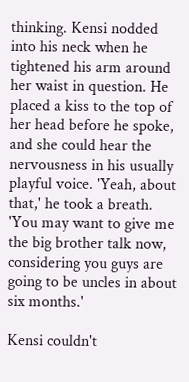thinking. Kensi nodded into his neck when he tightened his arm around her waist in question. He placed a kiss to the top of her head before he spoke, and she could hear the nervousness in his usually playful voice. 'Yeah, about that,' he took a breath. 'You may want to give me the big brother talk now, considering you guys are going to be uncles in about six months.'

Kensi couldn't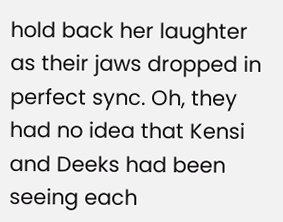hold back her laughter as their jaws dropped in perfect sync. Oh, they had no idea that Kensi and Deeks had been seeing each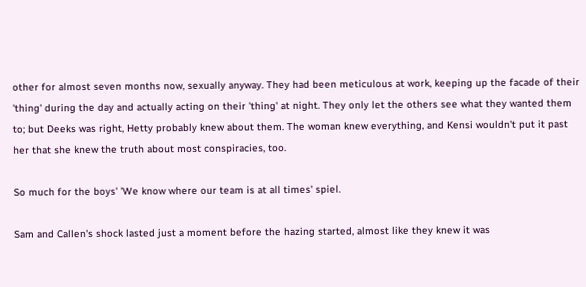other for almost seven months now, sexually anyway. They had been meticulous at work, keeping up the facade of their 'thing' during the day and actually acting on their 'thing' at night. They only let the others see what they wanted them to; but Deeks was right, Hetty probably knew about them. The woman knew everything, and Kensi wouldn't put it past her that she knew the truth about most conspiracies, too.

So much for the boys' 'We know where our team is at all times' spiel.

Sam and Callen's shock lasted just a moment before the hazing started, almost like they knew it was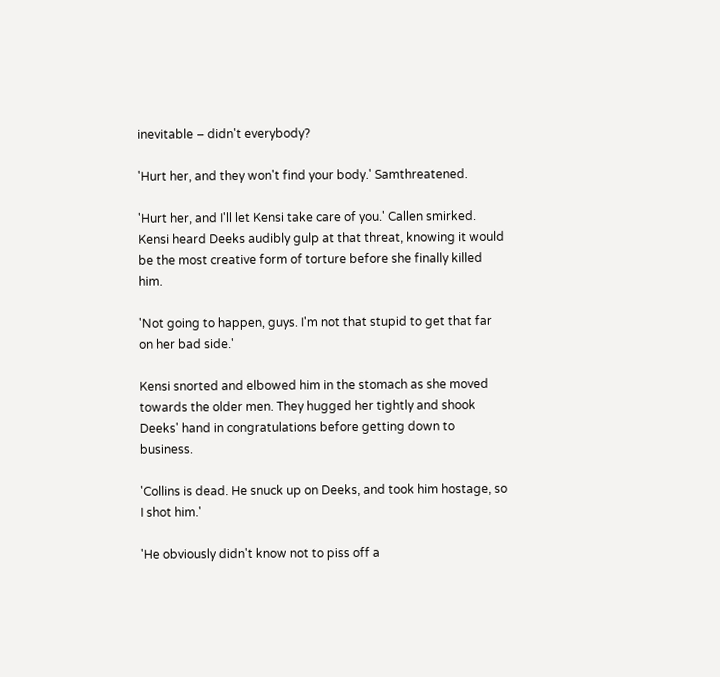inevitable – didn't everybody?

'Hurt her, and they won't find your body.' Samthreatened.

'Hurt her, and I'll let Kensi take care of you.' Callen smirked. Kensi heard Deeks audibly gulp at that threat, knowing it would be the most creative form of torture before she finally killed him.

'Not going to happen, guys. I'm not that stupid to get that far on her bad side.'

Kensi snorted and elbowed him in the stomach as she moved towards the older men. They hugged her tightly and shook Deeks' hand in congratulations before getting down to business.

'Collins is dead. He snuck up on Deeks, and took him hostage, so I shot him.'

'He obviously didn't know not to piss off a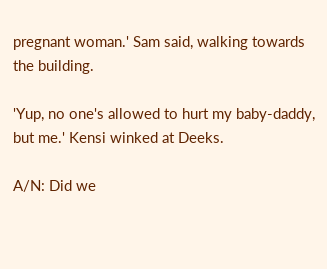pregnant woman.' Sam said, walking towards the building.

'Yup, no one's allowed to hurt my baby-daddy, but me.' Kensi winked at Deeks.

A/N: Did we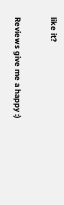like it?

Reviews give me a happy :)